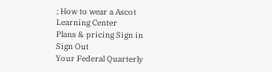; How to wear a Ascot
Learning Center
Plans & pricing Sign in
Sign Out
Your Federal Quarterly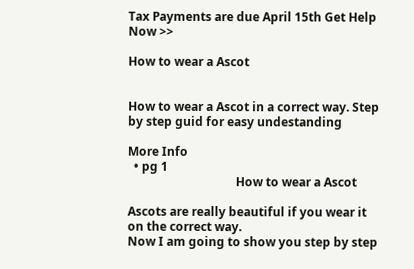Tax Payments are due April 15th Get Help Now >>

How to wear a Ascot


How to wear a Ascot in a correct way. Step by step guid for easy undestanding

More Info
  • pg 1
                                    How to wear a Ascot

Ascots are really beautiful if you wear it on the correct way.
Now I am going to show you step by step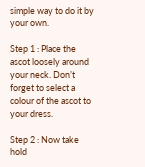simple way to do it by your own.

Step 1 : Place the ascot loosely around your neck. Don’t forget to select a
colour of the ascot to your dress.

Step 2 : Now take hold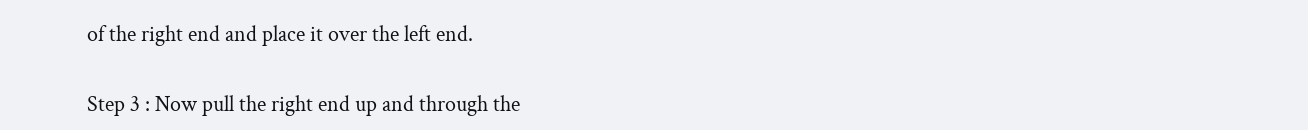of the right end and place it over the left end.

Step 3 : Now pull the right end up and through the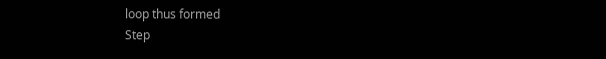loop thus formed
Step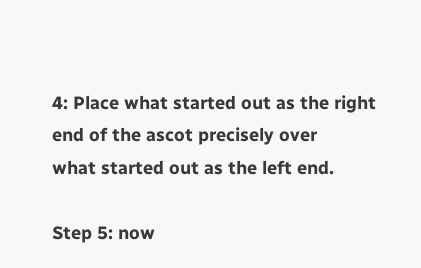4: Place what started out as the right end of the ascot precisely over
what started out as the left end.

Step 5: now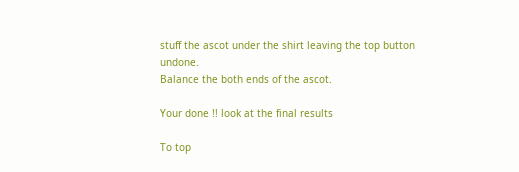stuff the ascot under the shirt leaving the top button undone.
Balance the both ends of the ascot.

Your done !! look at the final results

To top